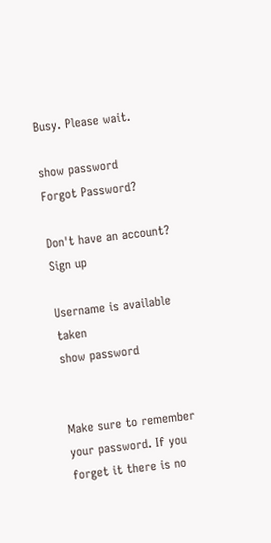Busy. Please wait.

show password
Forgot Password?

Don't have an account?  Sign up

Username is available taken
show password


Make sure to remember your password. If you forget it there is no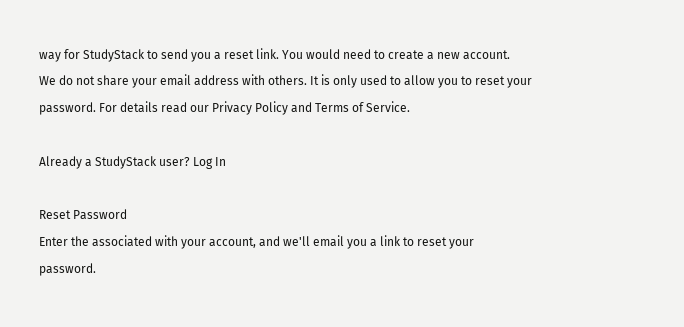way for StudyStack to send you a reset link. You would need to create a new account.
We do not share your email address with others. It is only used to allow you to reset your password. For details read our Privacy Policy and Terms of Service.

Already a StudyStack user? Log In

Reset Password
Enter the associated with your account, and we'll email you a link to reset your password.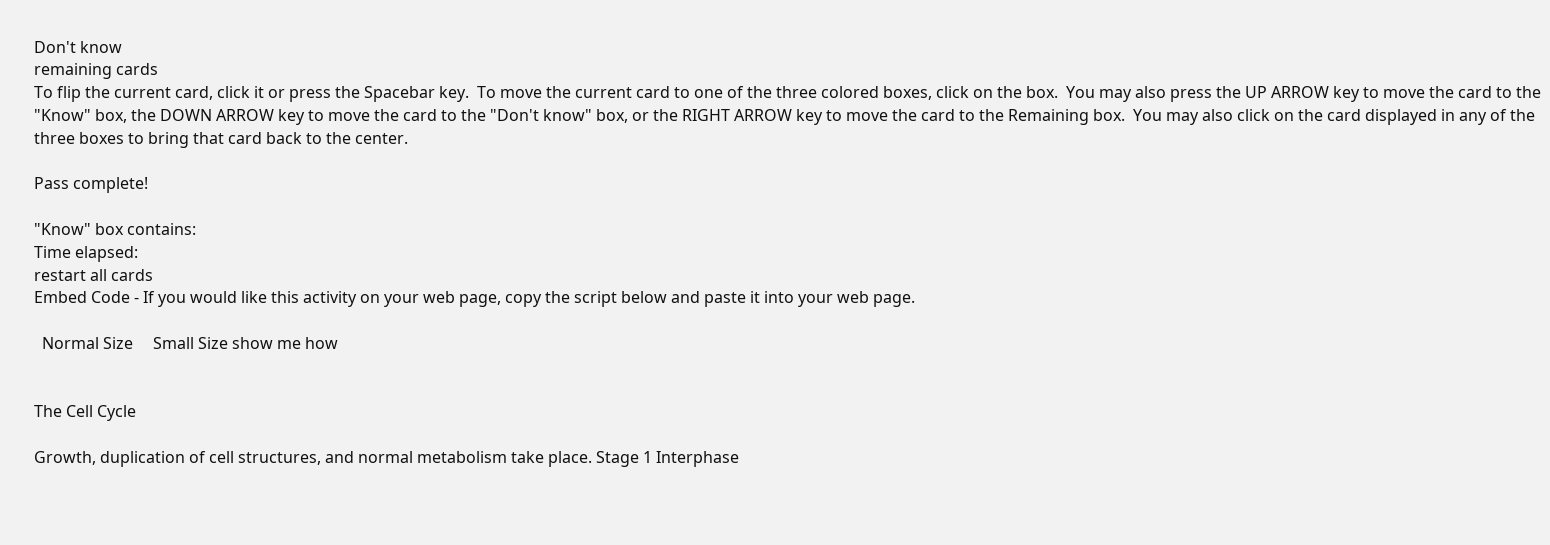Don't know
remaining cards
To flip the current card, click it or press the Spacebar key.  To move the current card to one of the three colored boxes, click on the box.  You may also press the UP ARROW key to move the card to the "Know" box, the DOWN ARROW key to move the card to the "Don't know" box, or the RIGHT ARROW key to move the card to the Remaining box.  You may also click on the card displayed in any of the three boxes to bring that card back to the center.

Pass complete!

"Know" box contains:
Time elapsed:
restart all cards
Embed Code - If you would like this activity on your web page, copy the script below and paste it into your web page.

  Normal Size     Small Size show me how


The Cell Cycle

Growth, duplication of cell structures, and normal metabolism take place. Stage 1 Interphase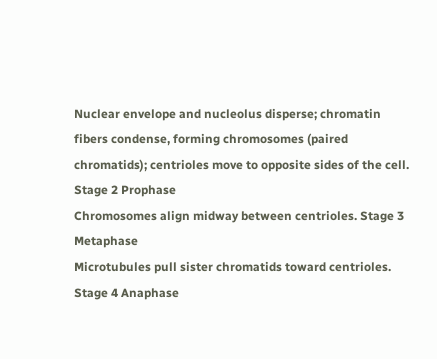Nuclear envelope and nucleolus disperse; chromatin fibers condense, forming chromosomes (paired chromatids); centrioles move to opposite sides of the cell. Stage 2 Prophase
Chromosomes align midway between centrioles. Stage 3 Metaphase
Microtubules pull sister chromatids toward centrioles. Stage 4 Anaphase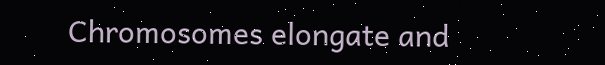Chromosomes elongate and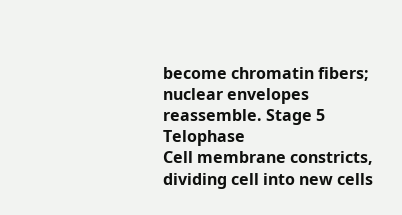become chromatin fibers; nuclear envelopes reassemble. Stage 5 Telophase
Cell membrane constricts, dividing cell into new cells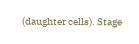(daughter cells). Stage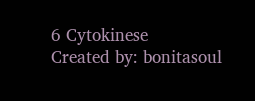6 Cytokinese
Created by: bonitasoul